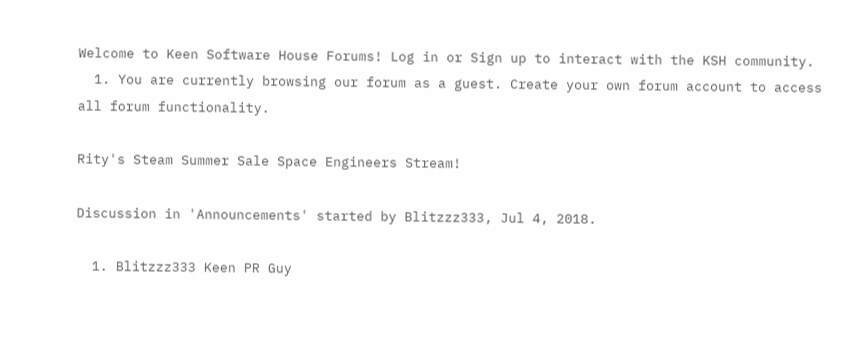Welcome to Keen Software House Forums! Log in or Sign up to interact with the KSH community.
  1. You are currently browsing our forum as a guest. Create your own forum account to access all forum functionality.

Rity's Steam Summer Sale Space Engineers Stream!

Discussion in 'Announcements' started by Blitzzz333, Jul 4, 2018.

  1. Blitzzz333 Keen PR Guy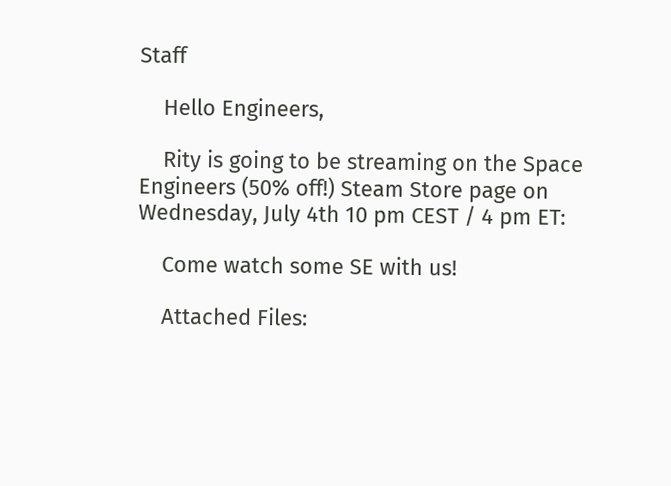Staff

    Hello Engineers,

    Rity is going to be streaming on the Space Engineers (50% off!) Steam Store page on Wednesday, July 4th 10 pm CEST / 4 pm ET:

    Come watch some SE with us!

    Attached Files: